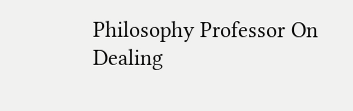Philosophy Professor On Dealing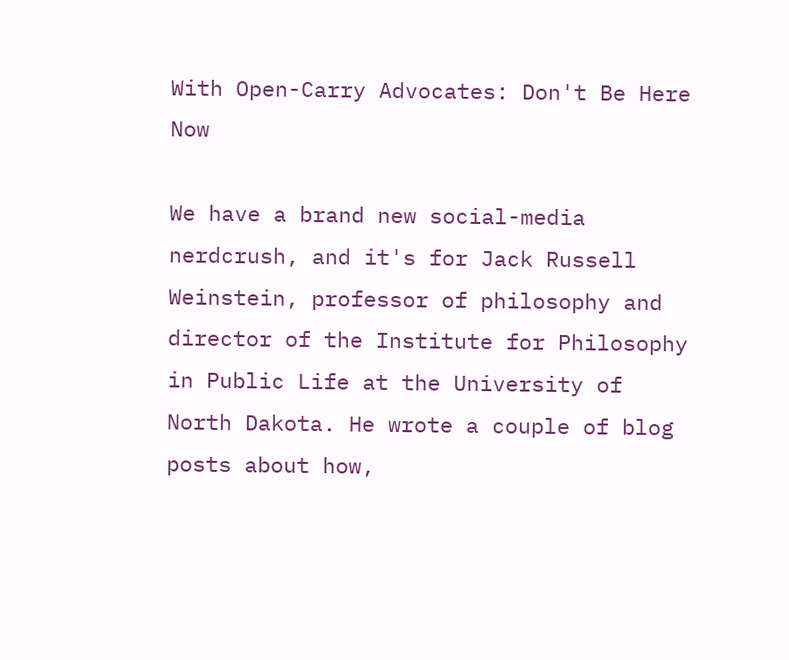With Open-Carry Advocates: Don't Be Here Now

We have a brand new social-media nerdcrush, and it's for Jack Russell Weinstein, professor of philosophy and director of the Institute for Philosophy in Public Life at the University of North Dakota. He wrote a couple of blog posts about how,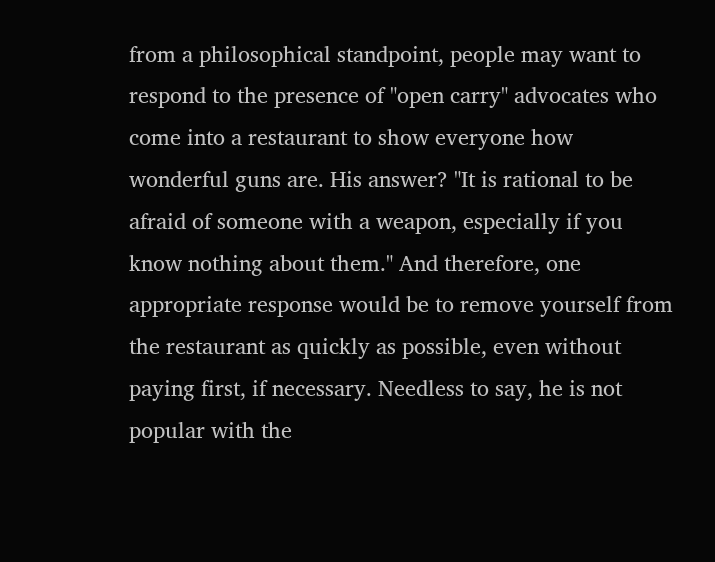from a philosophical standpoint, people may want to respond to the presence of "open carry" advocates who come into a restaurant to show everyone how wonderful guns are. His answer? "It is rational to be afraid of someone with a weapon, especially if you know nothing about them." And therefore, one appropriate response would be to remove yourself from the restaurant as quickly as possible, even without paying first, if necessary. Needless to say, he is not popular with the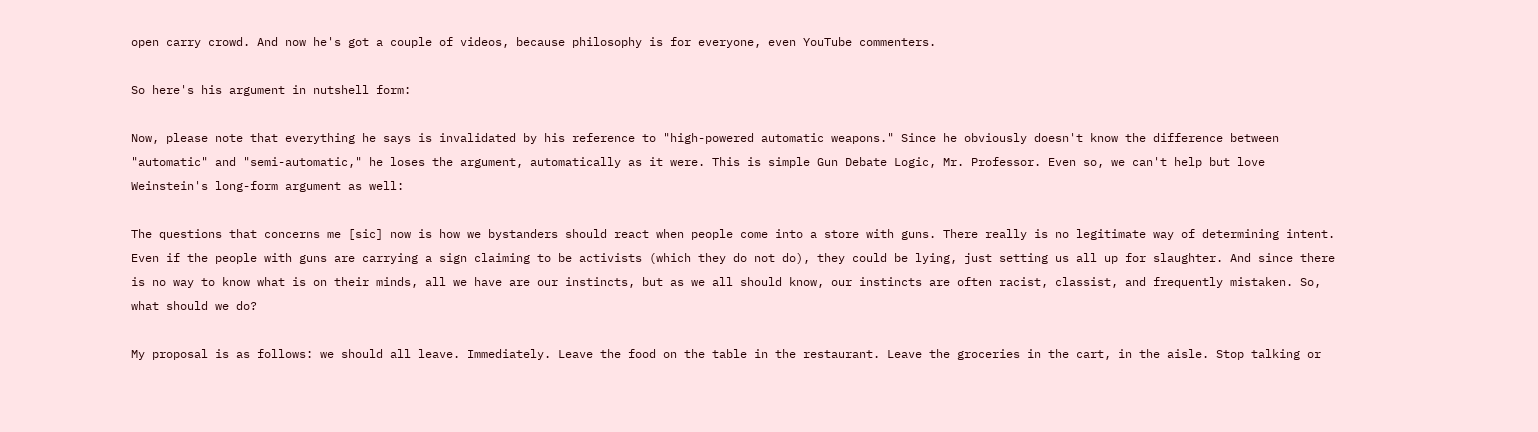open carry crowd. And now he's got a couple of videos, because philosophy is for everyone, even YouTube commenters.

So here's his argument in nutshell form:

Now, please note that everything he says is invalidated by his reference to "high-powered automatic weapons." Since he obviously doesn't know the difference between "automatic" and "semi-automatic," he loses the argument, automatically as it were. This is simple Gun Debate Logic, Mr. Professor. Even so, we can't help but love Weinstein's long-form argument as well:

The questions that concerns me [sic] now is how we bystanders should react when people come into a store with guns. There really is no legitimate way of determining intent. Even if the people with guns are carrying a sign claiming to be activists (which they do not do), they could be lying, just setting us all up for slaughter. And since there is no way to know what is on their minds, all we have are our instincts, but as we all should know, our instincts are often racist, classist, and frequently mistaken. So, what should we do?

My proposal is as follows: we should all leave. Immediately. Leave the food on the table in the restaurant. Leave the groceries in the cart, in the aisle. Stop talking or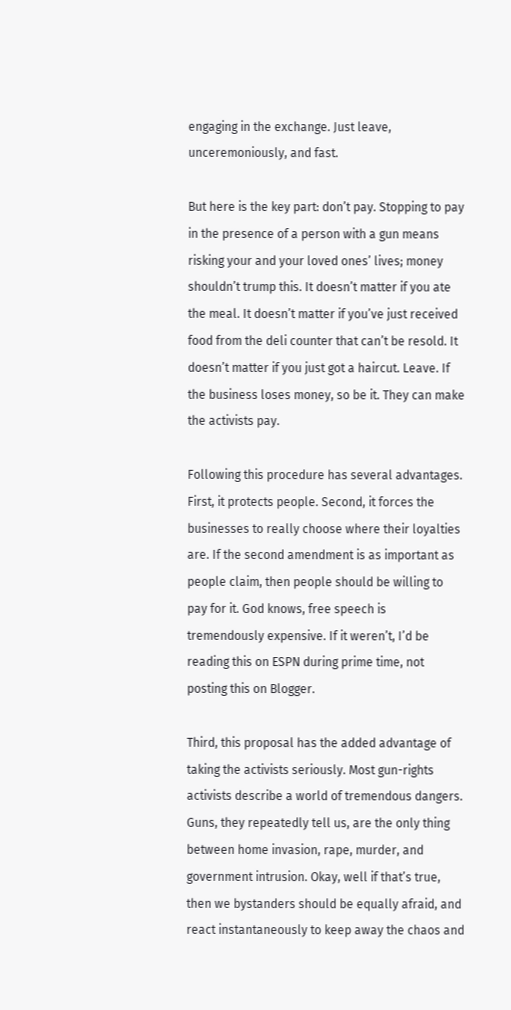engaging in the exchange. Just leave, unceremoniously, and fast.

But here is the key part: don’t pay. Stopping to pay in the presence of a person with a gun means risking your and your loved ones’ lives; money shouldn’t trump this. It doesn’t matter if you ate the meal. It doesn’t matter if you’ve just received food from the deli counter that can’t be resold. It doesn’t matter if you just got a haircut. Leave. If the business loses money, so be it. They can make the activists pay.

Following this procedure has several advantages. First, it protects people. Second, it forces the businesses to really choose where their loyalties are. If the second amendment is as important as people claim, then people should be willing to pay for it. God knows, free speech is tremendously expensive. If it weren’t, I’d be reading this on ESPN during prime time, not posting this on Blogger.

Third, this proposal has the added advantage of taking the activists seriously. Most gun-rights activists describe a world of tremendous dangers. Guns, they repeatedly tell us, are the only thing between home invasion, rape, murder, and government intrusion. Okay, well if that’s true, then we bystanders should be equally afraid, and react instantaneously to keep away the chaos and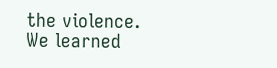the violence. We learned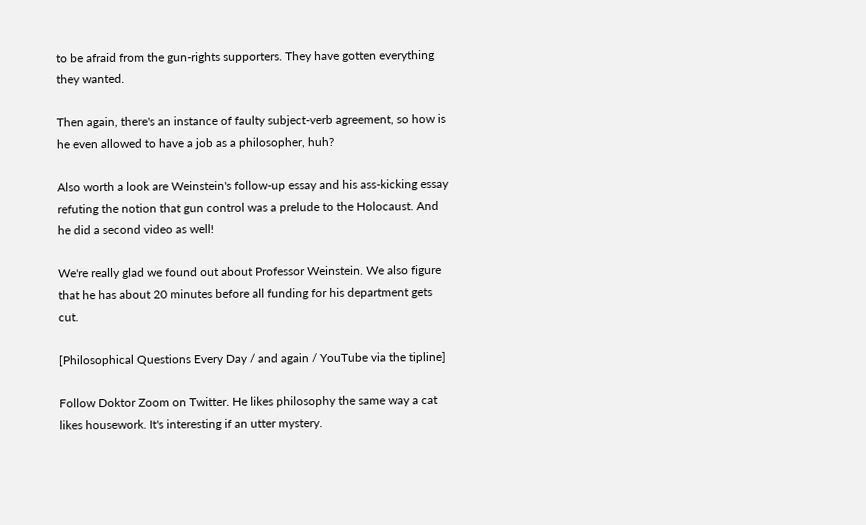to be afraid from the gun-rights supporters. They have gotten everything they wanted.

Then again, there's an instance of faulty subject-verb agreement, so how is he even allowed to have a job as a philosopher, huh?

Also worth a look are Weinstein's follow-up essay and his ass-kicking essay refuting the notion that gun control was a prelude to the Holocaust. And he did a second video as well!

We're really glad we found out about Professor Weinstein. We also figure that he has about 20 minutes before all funding for his department gets cut.

[Philosophical Questions Every Day / and again / YouTube via the tipline]

Follow Doktor Zoom on Twitter. He likes philosophy the same way a cat likes housework. It's interesting if an utter mystery.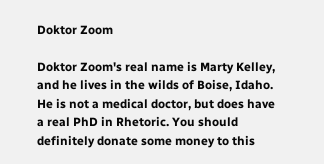Doktor Zoom

Doktor Zoom's real name is Marty Kelley, and he lives in the wilds of Boise, Idaho. He is not a medical doctor, but does have a real PhD in Rhetoric. You should definitely donate some money to this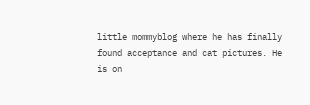little mommyblog where he has finally found acceptance and cat pictures. He is on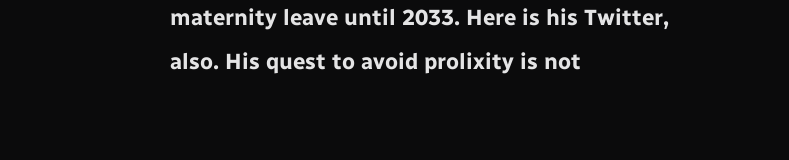maternity leave until 2033. Here is his Twitter, also. His quest to avoid prolixity is not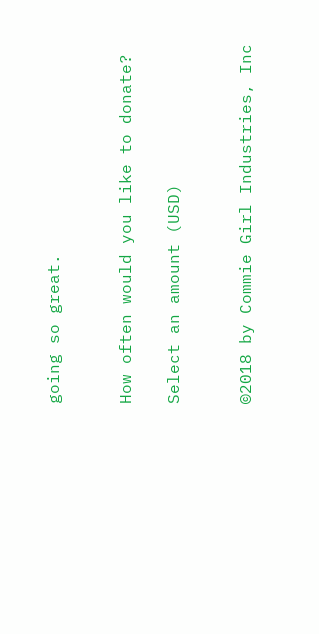going so great.


How often would you like to donate?

Select an amount (USD)


©2018 by Commie Girl Industries, Inc